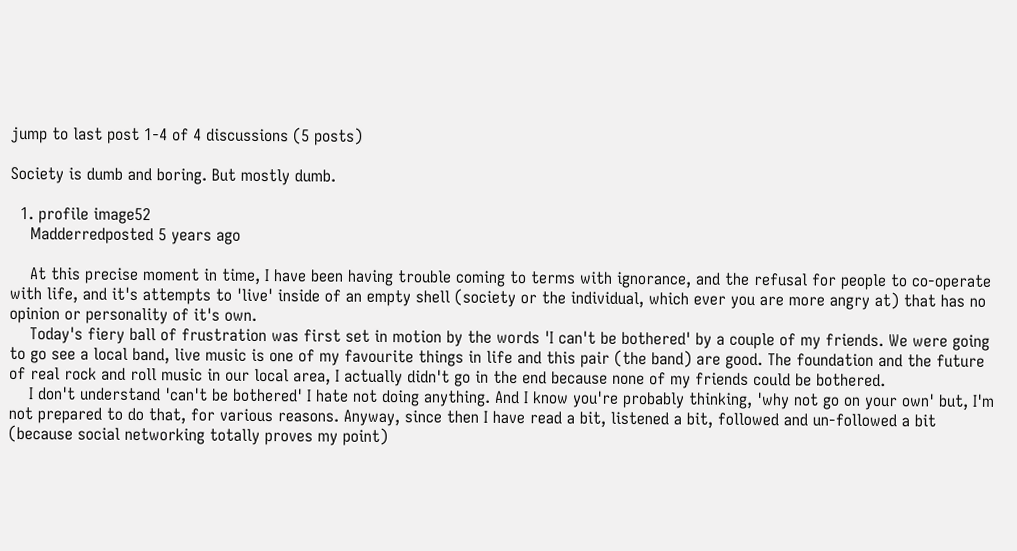jump to last post 1-4 of 4 discussions (5 posts)

Society is dumb and boring. But mostly dumb.

  1. profile image52
    Madderredposted 5 years ago

    At this precise moment in time, I have been having trouble coming to terms with ignorance, and the refusal for people to co-operate with life, and it's attempts to 'live' inside of an empty shell (society or the individual, which ever you are more angry at) that has no opinion or personality of it's own.
    Today's fiery ball of frustration was first set in motion by the words 'I can't be bothered' by a couple of my friends. We were going to go see a local band, live music is one of my favourite things in life and this pair (the band) are good. The foundation and the future of real rock and roll music in our local area, I actually didn't go in the end because none of my friends could be bothered.
    I don't understand 'can't be bothered' I hate not doing anything. And I know you're probably thinking, 'why not go on your own' but, I'm not prepared to do that, for various reasons. Anyway, since then I have read a bit, listened a bit, followed and un-followed a bit (because social networking totally proves my point)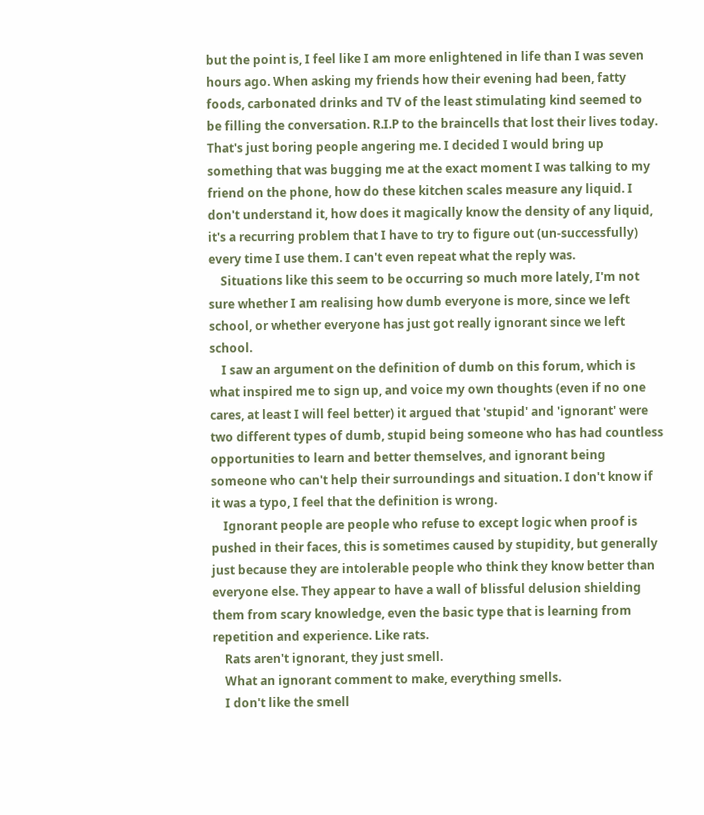but the point is, I feel like I am more enlightened in life than I was seven hours ago. When asking my friends how their evening had been, fatty foods, carbonated drinks and TV of the least stimulating kind seemed to be filling the conversation. R.I.P to the braincells that lost their lives today. That's just boring people angering me. I decided I would bring up something that was bugging me at the exact moment I was talking to my friend on the phone, how do these kitchen scales measure any liquid. I don't understand it, how does it magically know the density of any liquid, it's a recurring problem that I have to try to figure out (un-successfully) every time I use them. I can't even repeat what the reply was.
    Situations like this seem to be occurring so much more lately, I'm not sure whether I am realising how dumb everyone is more, since we left school, or whether everyone has just got really ignorant since we left school.
    I saw an argument on the definition of dumb on this forum, which is what inspired me to sign up, and voice my own thoughts (even if no one cares, at least I will feel better) it argued that 'stupid' and 'ignorant' were two different types of dumb, stupid being someone who has had countless opportunities to learn and better themselves, and ignorant being someone who can't help their surroundings and situation. I don't know if it was a typo, I feel that the definition is wrong.
    Ignorant people are people who refuse to except logic when proof is pushed in their faces, this is sometimes caused by stupidity, but generally just because they are intolerable people who think they know better than everyone else. They appear to have a wall of blissful delusion shielding them from scary knowledge, even the basic type that is learning from repetition and experience. Like rats.
    Rats aren't ignorant, they just smell.
    What an ignorant comment to make, everything smells.
    I don't like the smell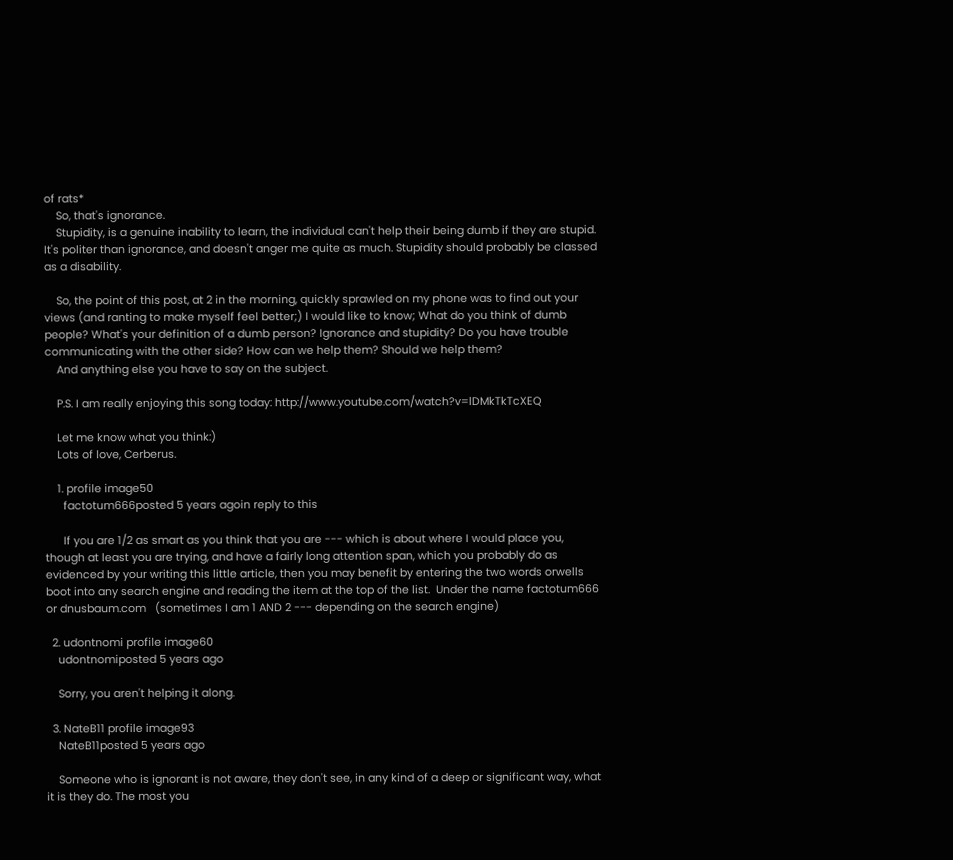of rats*
    So, that's ignorance.
    Stupidity, is a genuine inability to learn, the individual can't help their being dumb if they are stupid. It's politer than ignorance, and doesn't anger me quite as much. Stupidity should probably be classed as a disability.

    So, the point of this post, at 2 in the morning, quickly sprawled on my phone was to find out your views (and ranting to make myself feel better;) I would like to know; What do you think of dumb people? What's your definition of a dumb person? Ignorance and stupidity? Do you have trouble communicating with the other side? How can we help them? Should we help them?
    And anything else you have to say on the subject.

    P.S. I am really enjoying this song today: http://www.youtube.com/watch?v=lDMkTkTcXEQ

    Let me know what you think:)
    Lots of love, Cerberus.

    1. profile image50
      factotum666posted 5 years agoin reply to this

      If you are 1/2 as smart as you think that you are --- which is about where I would place you, though at least you are trying, and have a fairly long attention span, which you probably do as evidenced by your writing this little article, then you may benefit by entering the two words orwells boot into any search engine and reading the item at the top of the list.  Under the name factotum666 or dnusbaum.com   (sometimes I am 1 AND 2 --- depending on the search engine)

  2. udontnomi profile image60
    udontnomiposted 5 years ago

    Sorry, you aren't helping it along.

  3. NateB11 profile image93
    NateB11posted 5 years ago

    Someone who is ignorant is not aware, they don't see, in any kind of a deep or significant way, what it is they do. The most you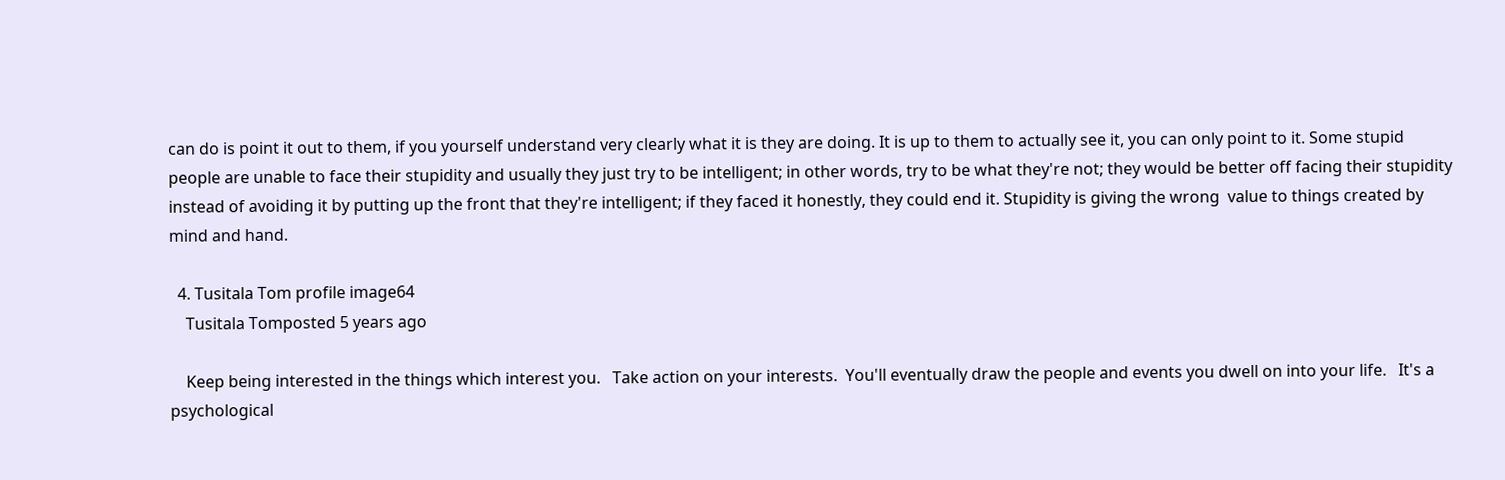can do is point it out to them, if you yourself understand very clearly what it is they are doing. It is up to them to actually see it, you can only point to it. Some stupid people are unable to face their stupidity and usually they just try to be intelligent; in other words, try to be what they're not; they would be better off facing their stupidity instead of avoiding it by putting up the front that they're intelligent; if they faced it honestly, they could end it. Stupidity is giving the wrong  value to things created by mind and hand.

  4. Tusitala Tom profile image64
    Tusitala Tomposted 5 years ago

    Keep being interested in the things which interest you.   Take action on your interests.  You'll eventually draw the people and events you dwell on into your life.   It's a psychological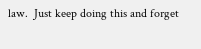law.  Just keep doing this and forget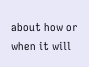about how or when it will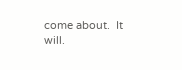come about.  It will.